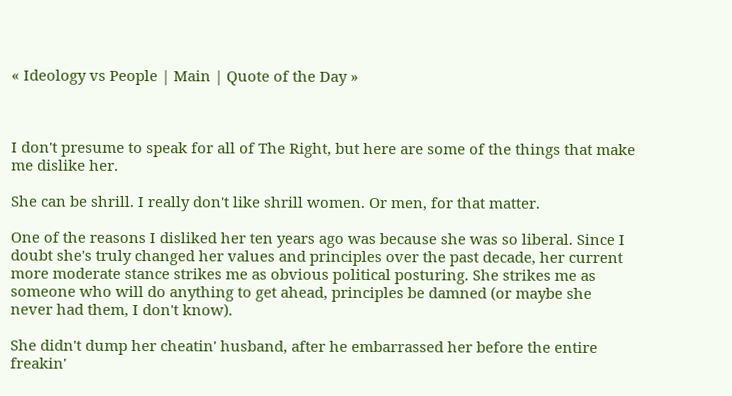« Ideology vs People | Main | Quote of the Day »



I don't presume to speak for all of The Right, but here are some of the things that make me dislike her.

She can be shrill. I really don't like shrill women. Or men, for that matter.

One of the reasons I disliked her ten years ago was because she was so liberal. Since I doubt she's truly changed her values and principles over the past decade, her current more moderate stance strikes me as obvious political posturing. She strikes me as someone who will do anything to get ahead, principles be damned (or maybe she never had them, I don't know).

She didn't dump her cheatin' husband, after he embarrassed her before the entire freakin'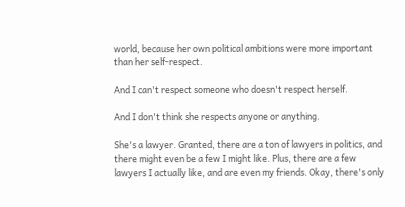world, because her own political ambitions were more important than her self-respect.

And I can't respect someone who doesn't respect herself.

And I don't think she respects anyone or anything.

She's a lawyer. Granted, there are a ton of lawyers in politics, and there might even be a few I might like. Plus, there are a few lawyers I actually like, and are even my friends. Okay, there's only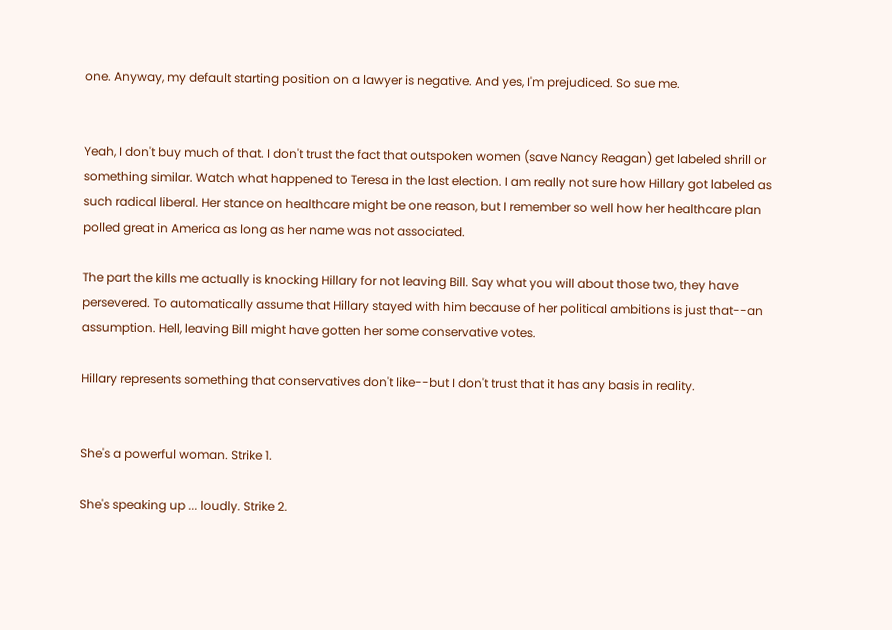one. Anyway, my default starting position on a lawyer is negative. And yes, I'm prejudiced. So sue me.


Yeah, I don't buy much of that. I don't trust the fact that outspoken women (save Nancy Reagan) get labeled shrill or something similar. Watch what happened to Teresa in the last election. I am really not sure how Hillary got labeled as such radical liberal. Her stance on healthcare might be one reason, but I remember so well how her healthcare plan polled great in America as long as her name was not associated.

The part the kills me actually is knocking Hillary for not leaving Bill. Say what you will about those two, they have persevered. To automatically assume that Hillary stayed with him because of her political ambitions is just that--an assumption. Hell, leaving Bill might have gotten her some conservative votes.

Hillary represents something that conservatives don't like--but I don't trust that it has any basis in reality.


She's a powerful woman. Strike 1.

She's speaking up ... loudly. Strike 2.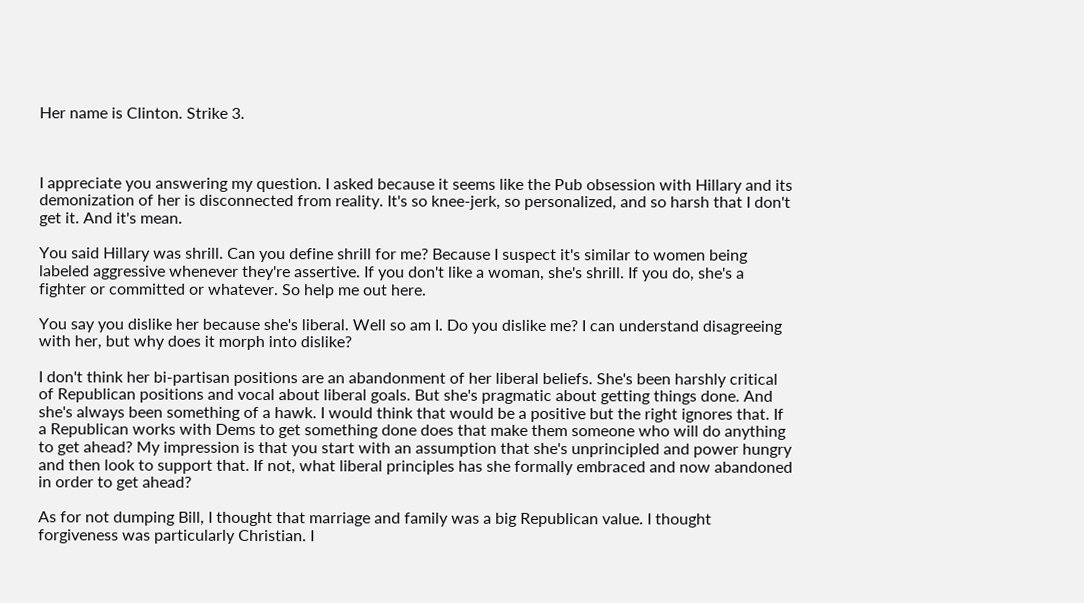Her name is Clinton. Strike 3.



I appreciate you answering my question. I asked because it seems like the Pub obsession with Hillary and its demonization of her is disconnected from reality. It's so knee-jerk, so personalized, and so harsh that I don't get it. And it's mean.

You said Hillary was shrill. Can you define shrill for me? Because I suspect it's similar to women being labeled aggressive whenever they're assertive. If you don't like a woman, she's shrill. If you do, she's a fighter or committed or whatever. So help me out here.

You say you dislike her because she's liberal. Well so am I. Do you dislike me? I can understand disagreeing with her, but why does it morph into dislike?

I don't think her bi-partisan positions are an abandonment of her liberal beliefs. She's been harshly critical of Republican positions and vocal about liberal goals. But she's pragmatic about getting things done. And she's always been something of a hawk. I would think that would be a positive but the right ignores that. If a Republican works with Dems to get something done does that make them someone who will do anything to get ahead? My impression is that you start with an assumption that she's unprincipled and power hungry and then look to support that. If not, what liberal principles has she formally embraced and now abandoned in order to get ahead?

As for not dumping Bill, I thought that marriage and family was a big Republican value. I thought forgiveness was particularly Christian. I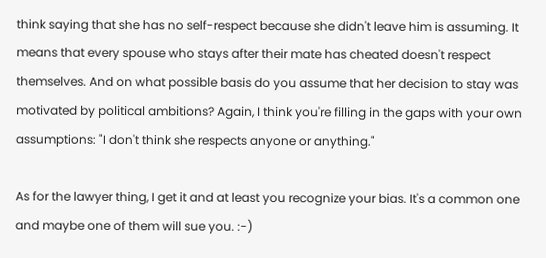think saying that she has no self-respect because she didn't leave him is assuming. It means that every spouse who stays after their mate has cheated doesn't respect themselves. And on what possible basis do you assume that her decision to stay was motivated by political ambitions? Again, I think you're filling in the gaps with your own assumptions: "I don't think she respects anyone or anything."

As for the lawyer thing, I get it and at least you recognize your bias. It's a common one and maybe one of them will sue you. :-)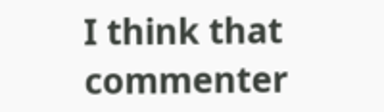I think that commenter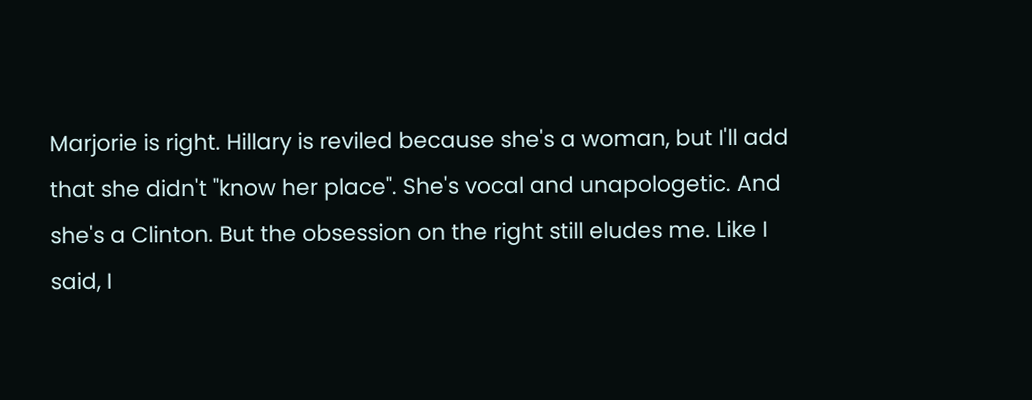Marjorie is right. Hillary is reviled because she's a woman, but I'll add that she didn't "know her place". She's vocal and unapologetic. And she's a Clinton. But the obsession on the right still eludes me. Like I said, I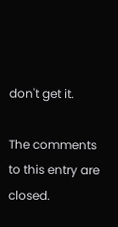don't get it.

The comments to this entry are closed.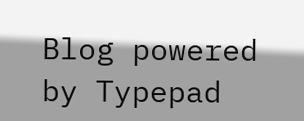Blog powered by Typepad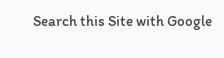Search this Site with Google